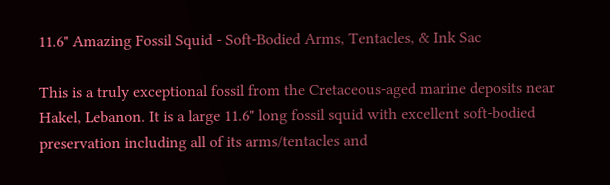11.6" Amazing Fossil Squid - Soft-Bodied Arms, Tentacles, & Ink Sac

This is a truly exceptional fossil from the Cretaceous-aged marine deposits near Hakel, Lebanon. It is a large 11.6" long fossil squid with excellent soft-bodied preservation including all of its arms/tentacles and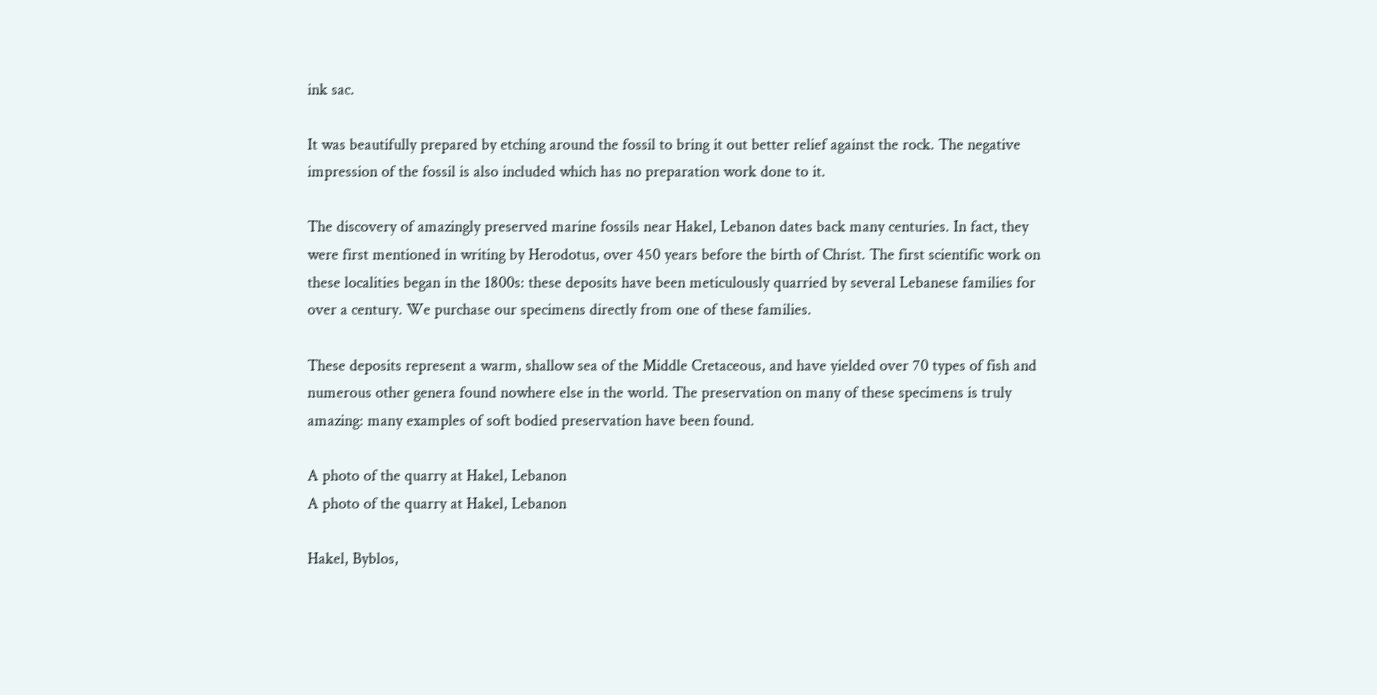ink sac.

It was beautifully prepared by etching around the fossil to bring it out better relief against the rock. The negative impression of the fossil is also included which has no preparation work done to it.

The discovery of amazingly preserved marine fossils near Hakel, Lebanon dates back many centuries. In fact, they were first mentioned in writing by Herodotus, over 450 years before the birth of Christ. The first scientific work on these localities began in the 1800s: these deposits have been meticulously quarried by several Lebanese families for over a century. We purchase our specimens directly from one of these families.

These deposits represent a warm, shallow sea of the Middle Cretaceous, and have yielded over 70 types of fish and numerous other genera found nowhere else in the world. The preservation on many of these specimens is truly amazing: many examples of soft bodied preservation have been found.

A photo of the quarry at Hakel, Lebanon
A photo of the quarry at Hakel, Lebanon

Hakel, Byblos,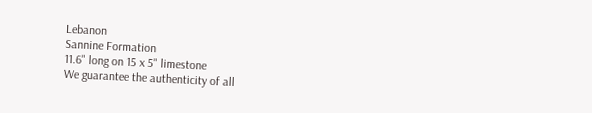Lebanon
Sannine Formation
11.6" long on 15 x 5" limestone
We guarantee the authenticity of all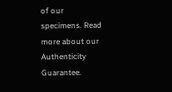of our
specimens. Read more about our
Authenticity Guarantee.